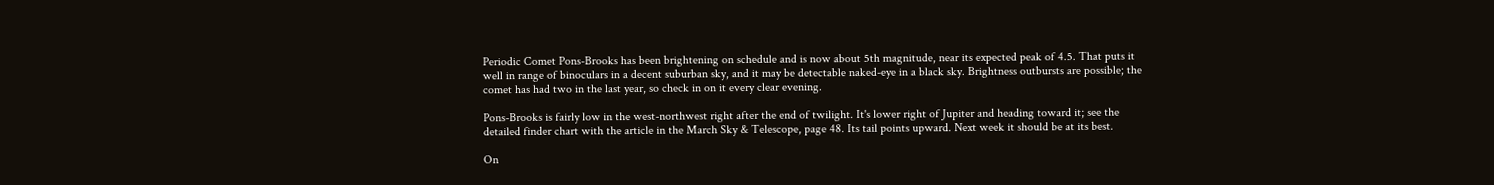Periodic Comet Pons-Brooks has been brightening on schedule and is now about 5th magnitude, near its expected peak of 4.5. That puts it well in range of binoculars in a decent suburban sky, and it may be detectable naked-eye in a black sky. Brightness outbursts are possible; the comet has had two in the last year, so check in on it every clear evening.

Pons-Brooks is fairly low in the west-northwest right after the end of twilight. It's lower right of Jupiter and heading toward it; see the detailed finder chart with the article in the March Sky & Telescope, page 48. Its tail points upward. Next week it should be at its best.

On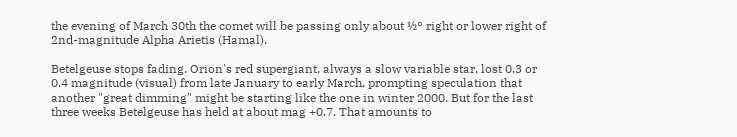the evening of March 30th the comet will be passing only about ½° right or lower right of 2nd-magnitude Alpha Arietis (Hamal).

Betelgeuse stops fading. Orion's red supergiant, always a slow variable star, lost 0.3 or 0.4 magnitude (visual) from late January to early March, prompting speculation that another "great dimming" might be starting like the one in winter 2000. But for the last three weeks Betelgeuse has held at about mag +0.7. That amounts to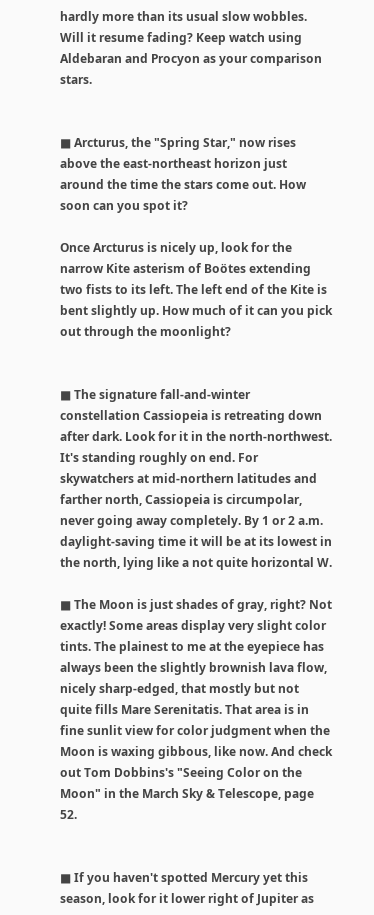hardly more than its usual slow wobbles. Will it resume fading? Keep watch using Aldebaran and Procyon as your comparison stars.


■ Arcturus, the "Spring Star," now rises above the east-northeast horizon just around the time the stars come out. How soon can you spot it?

Once Arcturus is nicely up, look for the narrow Kite asterism of Boötes extending two fists to its left. The left end of the Kite is bent slightly up. How much of it can you pick out through the moonlight?


■ The signature fall-and-winter constellation Cassiopeia is retreating down after dark. Look for it in the north-northwest. It's standing roughly on end. For skywatchers at mid-northern latitudes and farther north, Cassiopeia is circumpolar, never going away completely. By 1 or 2 a.m. daylight-saving time it will be at its lowest in the north, lying like a not quite horizontal W.

■ The Moon is just shades of gray, right? Not exactly! Some areas display very slight color tints. The plainest to me at the eyepiece has always been the slightly brownish lava flow, nicely sharp-edged, that mostly but not quite fills Mare Serenitatis. That area is in fine sunlit view for color judgment when the Moon is waxing gibbous, like now. And check out Tom Dobbins's "Seeing Color on the Moon" in the March Sky & Telescope, page 52.


■ If you haven't spotted Mercury yet this season, look for it lower right of Jupiter as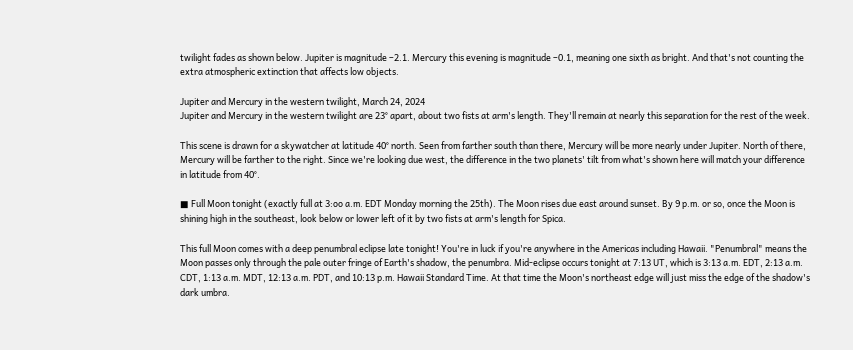twilight fades as shown below. Jupiter is magnitude –2.1. Mercury this evening is magnitude –0.1, meaning one sixth as bright. And that's not counting the extra atmospheric extinction that affects low objects.

Jupiter and Mercury in the western twilight, March 24, 2024
Jupiter and Mercury in the western twilight are 23° apart, about two fists at arm's length. They'll remain at nearly this separation for the rest of the week.

This scene is drawn for a skywatcher at latitude 40° north. Seen from farther south than there, Mercury will be more nearly under Jupiter. North of there, Mercury will be farther to the right. Since we're looking due west, the difference in the two planets' tilt from what's shown here will match your difference in latitude from 40°.

■ Full Moon tonight (exactly full at 3:oo a.m. EDT Monday morning the 25th). The Moon rises due east around sunset. By 9 p.m. or so, once the Moon is shining high in the southeast, look below or lower left of it by two fists at arm's length for Spica.

This full Moon comes with a deep penumbral eclipse late tonight! You're in luck if you're anywhere in the Americas including Hawaii. "Penumbral" means the Moon passes only through the pale outer fringe of Earth's shadow, the penumbra. Mid-eclipse occurs tonight at 7:13 UT, which is 3:13 a.m. EDT, 2:13 a.m. CDT, 1:13 a.m. MDT, 12:13 a.m. PDT, and 10:13 p.m. Hawaii Standard Time. At that time the Moon's northeast edge will just miss the edge of the shadow's dark umbra.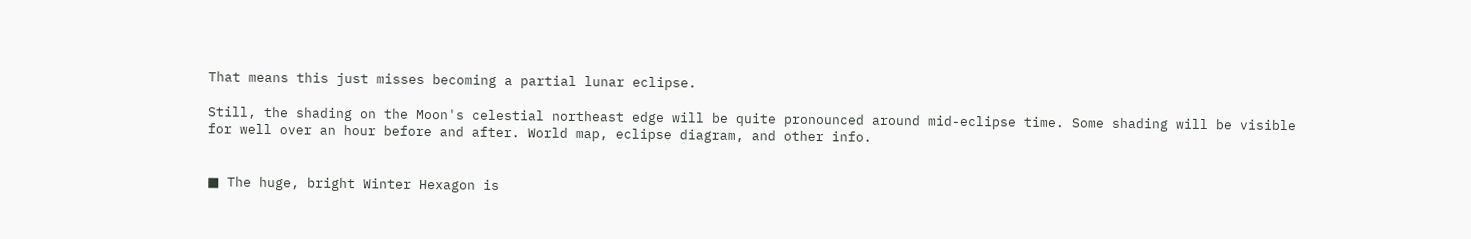That means this just misses becoming a partial lunar eclipse.

Still, the shading on the Moon's celestial northeast edge will be quite pronounced around mid-eclipse time. Some shading will be visible for well over an hour before and after. World map, eclipse diagram, and other info.


■ The huge, bright Winter Hexagon is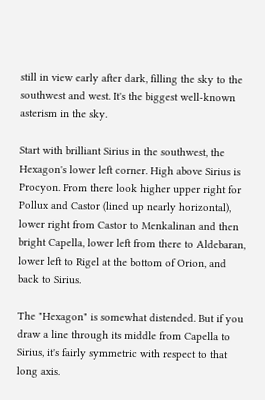still in view early after dark, filling the sky to the southwest and west. It's the biggest well-known asterism in the sky.

Start with brilliant Sirius in the southwest, the Hexagon's lower left corner. High above Sirius is Procyon. From there look higher upper right for Pollux and Castor (lined up nearly horizontal), lower right from Castor to Menkalinan and then bright Capella, lower left from there to Aldebaran, lower left to Rigel at the bottom of Orion, and back to Sirius.

The "Hexagon" is somewhat distended. But if you draw a line through its middle from Capella to Sirius, it's fairly symmetric with respect to that long axis.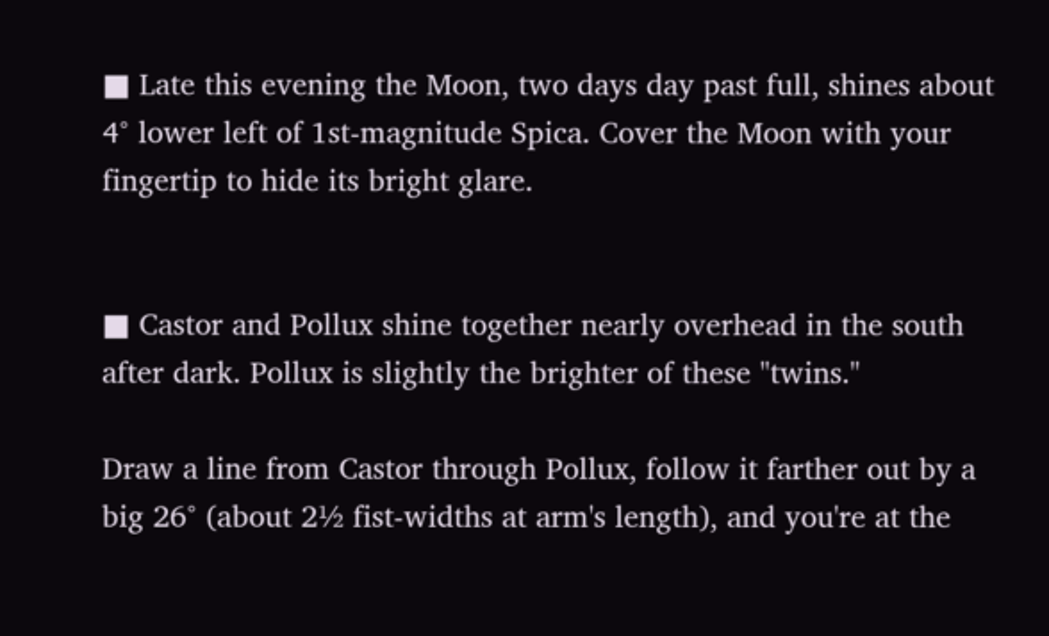■ Late this evening the Moon, two days day past full, shines about 4° lower left of 1st-magnitude Spica. Cover the Moon with your fingertip to hide its bright glare.


■ Castor and Pollux shine together nearly overhead in the south after dark. Pollux is slightly the brighter of these "twins."

Draw a line from Castor through Pollux, follow it farther out by a big 26° (about 2½ fist-widths at arm's length), and you're at the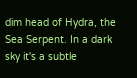dim head of Hydra, the Sea Serpent. In a dark sky it's a subtle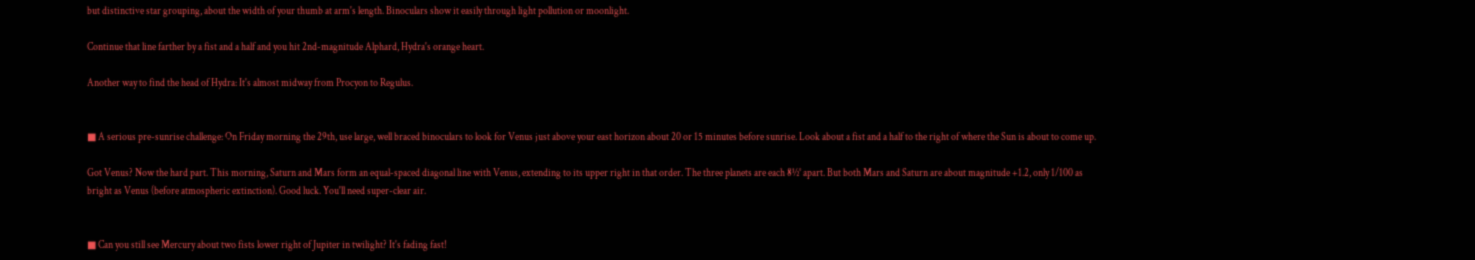but distinctive star grouping, about the width of your thumb at arm's length. Binoculars show it easily through light pollution or moonlight.

Continue that line farther by a fist and a half and you hit 2nd-magnitude Alphard, Hydra's orange heart.

Another way to find the head of Hydra: It's almost midway from Procyon to Regulus.


■ A serious pre-sunrise challenge: On Friday morning the 29th, use large, well braced binoculars to look for Venus just above your east horizon about 20 or 15 minutes before sunrise. Look about a fist and a half to the right of where the Sun is about to come up.

Got Venus? Now the hard part. This morning, Saturn and Mars form an equal-spaced diagonal line with Venus, extending to its upper right in that order. The three planets are each 8½° apart. But both Mars and Saturn are about magnitude +1.2, only 1/100 as bright as Venus (before atmospheric extinction). Good luck. You'll need super-clear air.


■ Can you still see Mercury about two fists lower right of Jupiter in twilight? It's fading fast!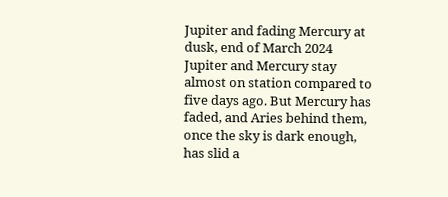Jupiter and fading Mercury at dusk, end of March 2024
Jupiter and Mercury stay almost on station compared to five days ago. But Mercury has faded, and Aries behind them, once the sky is dark enough, has slid a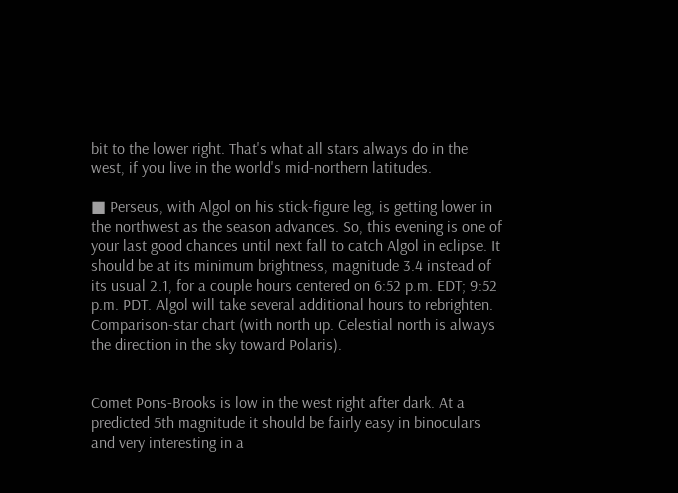bit to the lower right. That's what all stars always do in the west, if you live in the world's mid-northern latitudes.

■ Perseus, with Algol on his stick-figure leg, is getting lower in the northwest as the season advances. So, this evening is one of your last good chances until next fall to catch Algol in eclipse. It should be at its minimum brightness, magnitude 3.4 instead of its usual 2.1, for a couple hours centered on 6:52 p.m. EDT; 9:52 p.m. PDT. Algol will take several additional hours to rebrighten. Comparison-star chart (with north up. Celestial north is always the direction in the sky toward Polaris).


Comet Pons-Brooks is low in the west right after dark. At a predicted 5th magnitude it should be fairly easy in binoculars and very interesting in a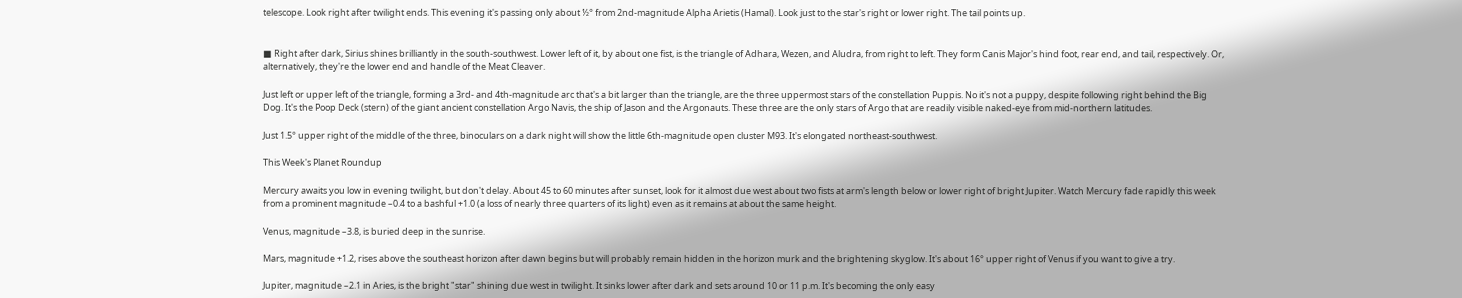telescope. Look right after twilight ends. This evening it's passing only about ½° from 2nd-magnitude Alpha Arietis (Hamal). Look just to the star's right or lower right. The tail points up.


■ Right after dark, Sirius shines brilliantly in the south-southwest. Lower left of it, by about one fist, is the triangle of Adhara, Wezen, and Aludra, from right to left. They form Canis Major's hind foot, rear end, and tail, respectively. Or, alternatively, they're the lower end and handle of the Meat Cleaver.

Just left or upper left of the triangle, forming a 3rd- and 4th-magnitude arc that's a bit larger than the triangle, are the three uppermost stars of the constellation Puppis. No it's not a puppy, despite following right behind the Big Dog. It's the Poop Deck (stern) of the giant ancient constellation Argo Navis, the ship of Jason and the Argonauts. These three are the only stars of Argo that are readily visible naked-eye from mid-northern latitudes.

Just 1.5° upper right of the middle of the three, binoculars on a dark night will show the little 6th-magnitude open cluster M93. It's elongated northeast-southwest.

This Week's Planet Roundup

Mercury awaits you low in evening twilight, but don't delay. About 45 to 60 minutes after sunset, look for it almost due west about two fists at arm's length below or lower right of bright Jupiter. Watch Mercury fade rapidly this week from a prominent magnitude –0.4 to a bashful +1.0 (a loss of nearly three quarters of its light) even as it remains at about the same height.

Venus, magnitude –3.8, is buried deep in the sunrise.

Mars, magnitude +1.2, rises above the southeast horizon after dawn begins but will probably remain hidden in the horizon murk and the brightening skyglow. It's about 16° upper right of Venus if you want to give a try.

Jupiter, magnitude –2.1 in Aries, is the bright "star" shining due west in twilight. It sinks lower after dark and sets around 10 or 11 p.m. It's becoming the only easy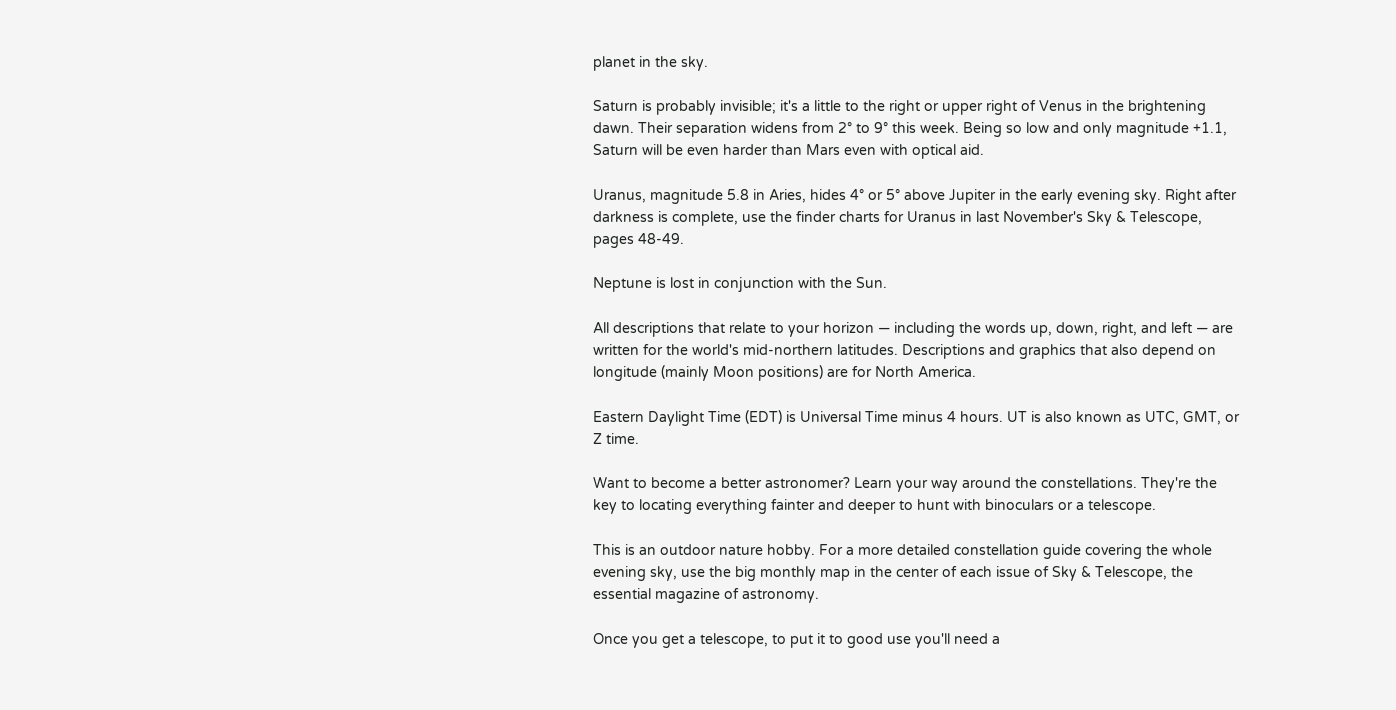planet in the sky.

Saturn is probably invisible; it's a little to the right or upper right of Venus in the brightening dawn. Their separation widens from 2° to 9° this week. Being so low and only magnitude +1.1, Saturn will be even harder than Mars even with optical aid.

Uranus, magnitude 5.8 in Aries, hides 4° or 5° above Jupiter in the early evening sky. Right after darkness is complete, use the finder charts for Uranus in last November's Sky & Telescope, pages 48-49.

Neptune is lost in conjunction with the Sun.

All descriptions that relate to your horizon — including the words up, down, right, and left — are written for the world's mid-northern latitudes. Descriptions and graphics that also depend on longitude (mainly Moon positions) are for North America.

Eastern Daylight Time (EDT) is Universal Time minus 4 hours. UT is also known as UTC, GMT, or Z time.

Want to become a better astronomer? Learn your way around the constellations. They're the key to locating everything fainter and deeper to hunt with binoculars or a telescope.

This is an outdoor nature hobby. For a more detailed constellation guide covering the whole evening sky, use the big monthly map in the center of each issue of Sky & Telescope, the essential magazine of astronomy.

Once you get a telescope, to put it to good use you'll need a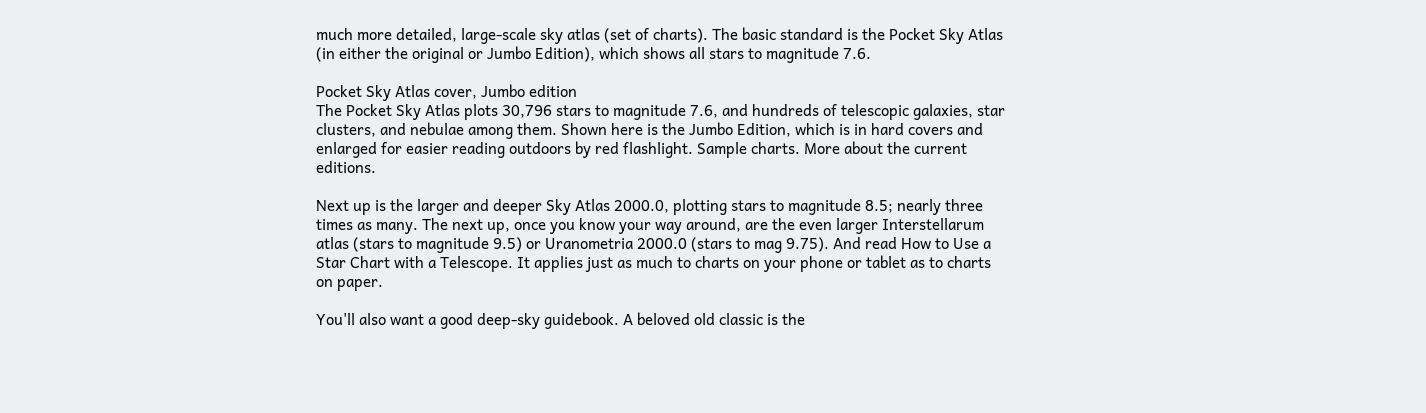much more detailed, large-scale sky atlas (set of charts). The basic standard is the Pocket Sky Atlas (in either the original or Jumbo Edition), which shows all stars to magnitude 7.6.

Pocket Sky Atlas cover, Jumbo edition
The Pocket Sky Atlas plots 30,796 stars to magnitude 7.6, and hundreds of telescopic galaxies, star clusters, and nebulae among them. Shown here is the Jumbo Edition, which is in hard covers and enlarged for easier reading outdoors by red flashlight. Sample charts. More about the current editions.

Next up is the larger and deeper Sky Atlas 2000.0, plotting stars to magnitude 8.5; nearly three times as many. The next up, once you know your way around, are the even larger Interstellarum atlas (stars to magnitude 9.5) or Uranometria 2000.0 (stars to mag 9.75). And read How to Use a Star Chart with a Telescope. It applies just as much to charts on your phone or tablet as to charts on paper.

You'll also want a good deep-sky guidebook. A beloved old classic is the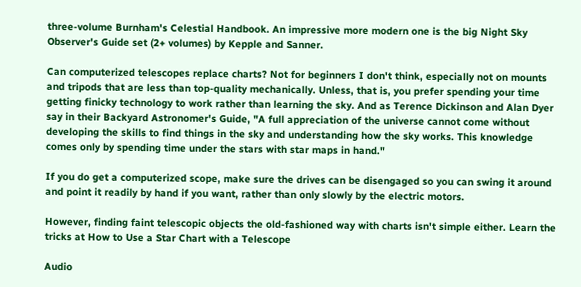three-volume Burnham's Celestial Handbook. An impressive more modern one is the big Night Sky Observer's Guide set (2+ volumes) by Kepple and Sanner.

Can computerized telescopes replace charts? Not for beginners I don't think, especially not on mounts and tripods that are less than top-quality mechanically. Unless, that is, you prefer spending your time getting finicky technology to work rather than learning the sky. And as Terence Dickinson and Alan Dyer say in their Backyard Astronomer's Guide, "A full appreciation of the universe cannot come without developing the skills to find things in the sky and understanding how the sky works. This knowledge comes only by spending time under the stars with star maps in hand."

If you do get a computerized scope, make sure the drives can be disengaged so you can swing it around and point it readily by hand if you want, rather than only slowly by the electric motors.

However, finding faint telescopic objects the old-fashioned way with charts isn't simple either. Learn the tricks at How to Use a Star Chart with a Telescope

Audio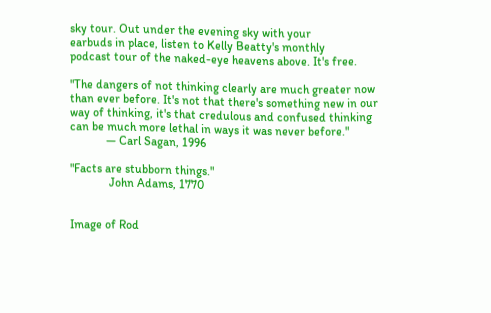sky tour. Out under the evening sky with your
earbuds in place, listen to Kelly Beatty's monthly
podcast tour of the naked-eye heavens above. It's free.

"The dangers of not thinking clearly are much greater now than ever before. It's not that there's something new in our way of thinking, it's that credulous and confused thinking can be much more lethal in ways it was never before."
            — Carl Sagan, 1996

"Facts are stubborn things."
             John Adams, 1770


Image of Rod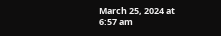March 25, 2024 at 6:57 am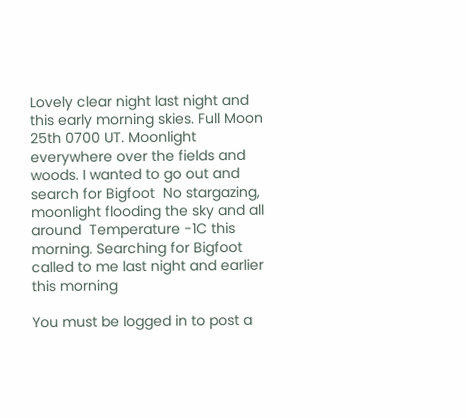Lovely clear night last night and this early morning skies. Full Moon 25th 0700 UT. Moonlight everywhere over the fields and woods. I wanted to go out and search for Bigfoot  No stargazing, moonlight flooding the sky and all around  Temperature -1C this morning. Searching for Bigfoot called to me last night and earlier this morning

You must be logged in to post a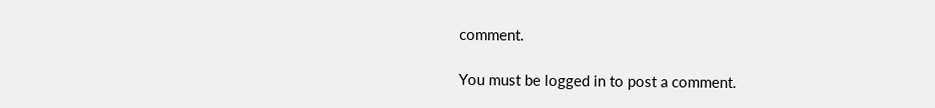comment.

You must be logged in to post a comment.